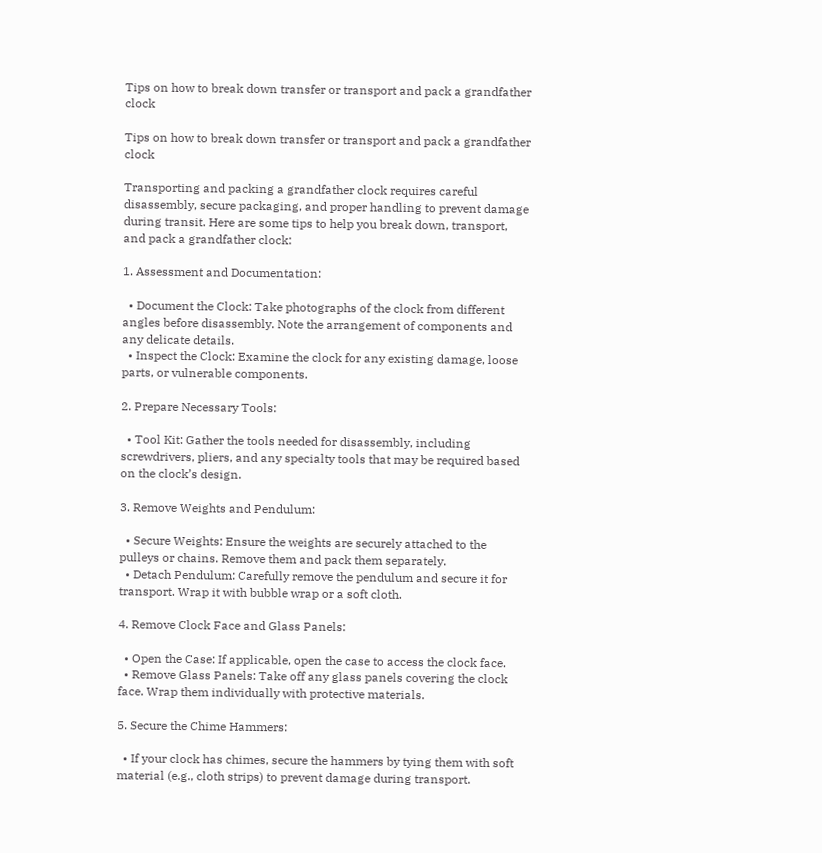Tips on how to break down transfer or transport and pack a grandfather clock

Tips on how to break down transfer or transport and pack a grandfather clock

Transporting and packing a grandfather clock requires careful disassembly, secure packaging, and proper handling to prevent damage during transit. Here are some tips to help you break down, transport, and pack a grandfather clock:

1. Assessment and Documentation:

  • Document the Clock: Take photographs of the clock from different angles before disassembly. Note the arrangement of components and any delicate details.
  • Inspect the Clock: Examine the clock for any existing damage, loose parts, or vulnerable components.

2. Prepare Necessary Tools:

  • Tool Kit: Gather the tools needed for disassembly, including screwdrivers, pliers, and any specialty tools that may be required based on the clock’s design.

3. Remove Weights and Pendulum:

  • Secure Weights: Ensure the weights are securely attached to the pulleys or chains. Remove them and pack them separately.
  • Detach Pendulum: Carefully remove the pendulum and secure it for transport. Wrap it with bubble wrap or a soft cloth.

4. Remove Clock Face and Glass Panels:

  • Open the Case: If applicable, open the case to access the clock face.
  • Remove Glass Panels: Take off any glass panels covering the clock face. Wrap them individually with protective materials.

5. Secure the Chime Hammers:

  • If your clock has chimes, secure the hammers by tying them with soft material (e.g., cloth strips) to prevent damage during transport.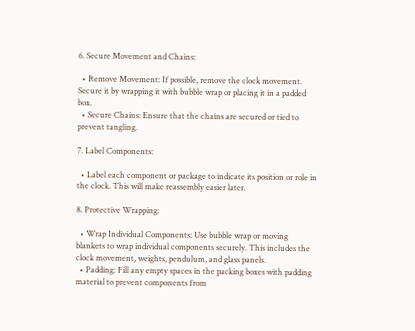6. Secure Movement and Chains:

  • Remove Movement: If possible, remove the clock movement. Secure it by wrapping it with bubble wrap or placing it in a padded box.
  • Secure Chains: Ensure that the chains are secured or tied to prevent tangling.

7. Label Components:

  • Label each component or package to indicate its position or role in the clock. This will make reassembly easier later.

8. Protective Wrapping:

  • Wrap Individual Components: Use bubble wrap or moving blankets to wrap individual components securely. This includes the clock movement, weights, pendulum, and glass panels.
  • Padding: Fill any empty spaces in the packing boxes with padding material to prevent components from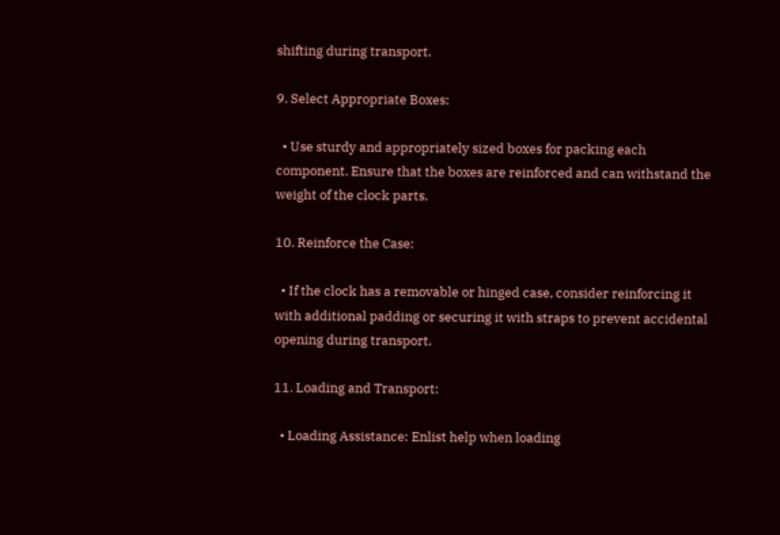shifting during transport.

9. Select Appropriate Boxes:

  • Use sturdy and appropriately sized boxes for packing each component. Ensure that the boxes are reinforced and can withstand the weight of the clock parts.

10. Reinforce the Case:

  • If the clock has a removable or hinged case, consider reinforcing it with additional padding or securing it with straps to prevent accidental opening during transport.

11. Loading and Transport:

  • Loading Assistance: Enlist help when loading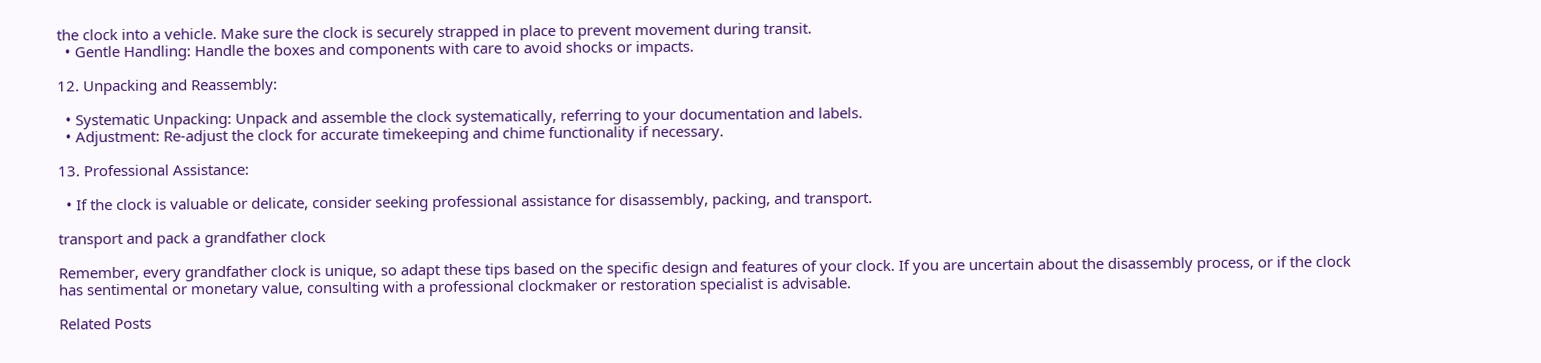the clock into a vehicle. Make sure the clock is securely strapped in place to prevent movement during transit.
  • Gentle Handling: Handle the boxes and components with care to avoid shocks or impacts.

12. Unpacking and Reassembly:

  • Systematic Unpacking: Unpack and assemble the clock systematically, referring to your documentation and labels.
  • Adjustment: Re-adjust the clock for accurate timekeeping and chime functionality if necessary.

13. Professional Assistance:

  • If the clock is valuable or delicate, consider seeking professional assistance for disassembly, packing, and transport.

transport and pack a grandfather clock

Remember, every grandfather clock is unique, so adapt these tips based on the specific design and features of your clock. If you are uncertain about the disassembly process, or if the clock has sentimental or monetary value, consulting with a professional clockmaker or restoration specialist is advisable.

Related Posts